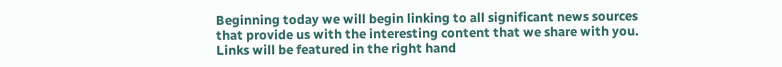Beginning today we will begin linking to all significant news sources that provide us with the interesting content that we share with you. Links will be featured in the right hand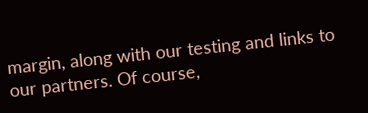margin, along with our testing and links to our partners. Of course,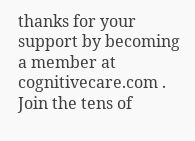thanks for your support by becoming a member at cognitivecare.com . Join the tens of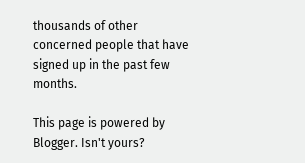thousands of other concerned people that have signed up in the past few months.

This page is powered by Blogger. Isn't yours?